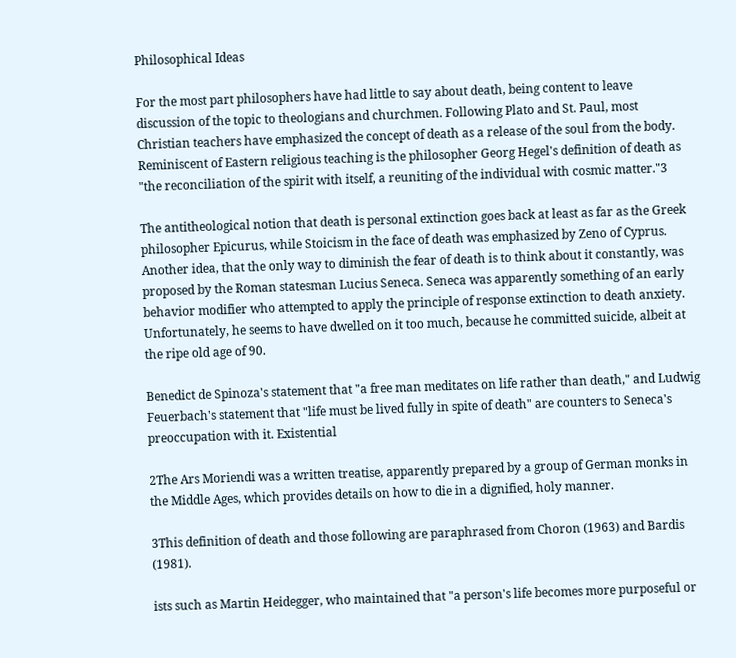Philosophical Ideas

For the most part philosophers have had little to say about death, being content to leave discussion of the topic to theologians and churchmen. Following Plato and St. Paul, most Christian teachers have emphasized the concept of death as a release of the soul from the body. Reminiscent of Eastern religious teaching is the philosopher Georg Hegel's definition of death as "the reconciliation of the spirit with itself, a reuniting of the individual with cosmic matter."3

The antitheological notion that death is personal extinction goes back at least as far as the Greek philosopher Epicurus, while Stoicism in the face of death was emphasized by Zeno of Cyprus. Another idea, that the only way to diminish the fear of death is to think about it constantly, was proposed by the Roman statesman Lucius Seneca. Seneca was apparently something of an early behavior modifier who attempted to apply the principle of response extinction to death anxiety. Unfortunately, he seems to have dwelled on it too much, because he committed suicide, albeit at the ripe old age of 90.

Benedict de Spinoza's statement that "a free man meditates on life rather than death," and Ludwig Feuerbach's statement that "life must be lived fully in spite of death" are counters to Seneca's preoccupation with it. Existential

2The Ars Moriendi was a written treatise, apparently prepared by a group of German monks in the Middle Ages, which provides details on how to die in a dignified, holy manner.

3This definition of death and those following are paraphrased from Choron (1963) and Bardis (1981).

ists such as Martin Heidegger, who maintained that "a person's life becomes more purposeful or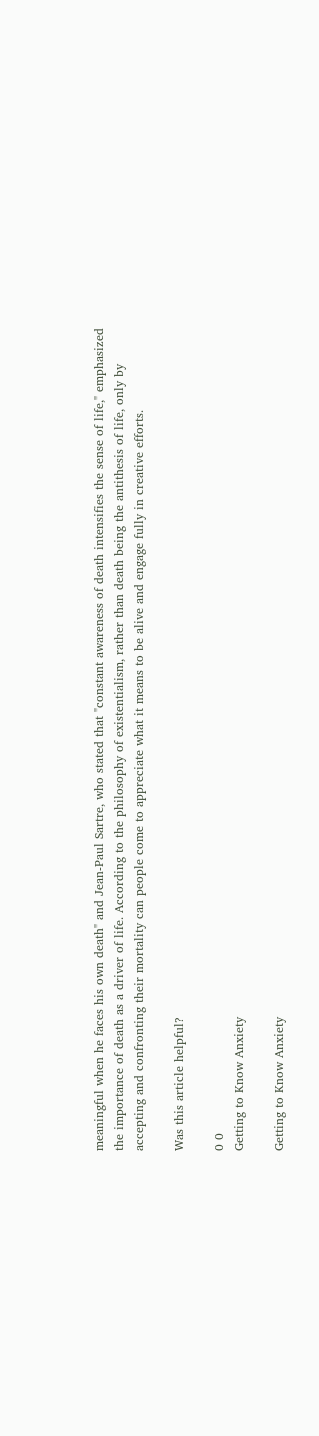meaningful when he faces his own death" and Jean-Paul Sartre, who stated that "constant awareness of death intensifies the sense of life," emphasized the importance of death as a driver of life. According to the philosophy of existentialism, rather than death being the antithesis of life, only by accepting and confronting their mortality can people come to appreciate what it means to be alive and engage fully in creative efforts.

Was this article helpful?

0 0
Getting to Know Anxiety

Getting to Know Anxiety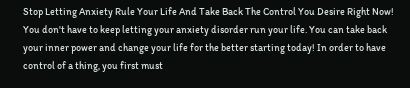Stop Letting Anxiety Rule Your Life And Take Back The Control You Desire Right Now! You don't have to keep letting your anxiety disorder run your life. You can take back your inner power and change your life for the better starting today! In order to have control of a thing, you first must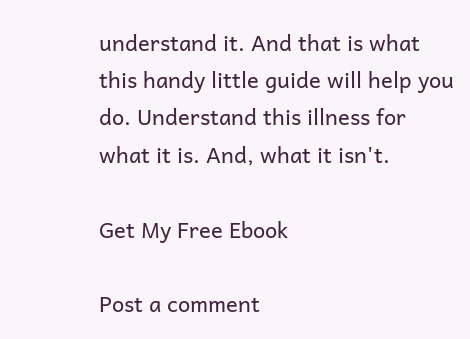understand it. And that is what this handy little guide will help you do. Understand this illness for what it is. And, what it isn't.

Get My Free Ebook

Post a comment